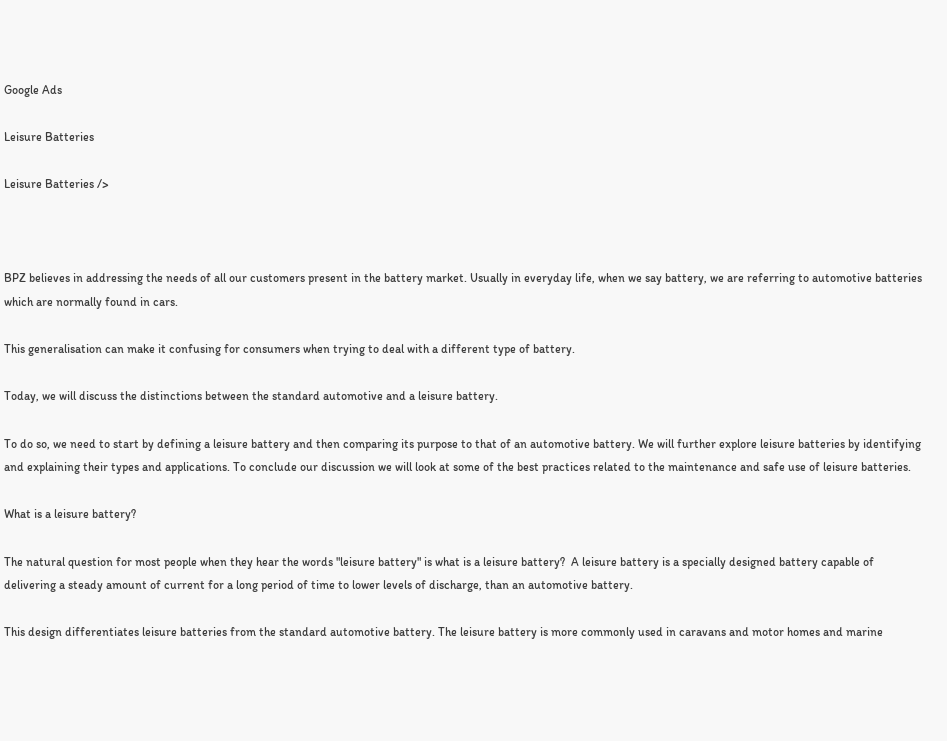Google Ads

Leisure Batteries

Leisure Batteries />



BPZ believes in addressing the needs of all our customers present in the battery market. Usually in everyday life, when we say battery, we are referring to automotive batteries which are normally found in cars.

This generalisation can make it confusing for consumers when trying to deal with a different type of battery.

Today, we will discuss the distinctions between the standard automotive and a leisure battery.

To do so, we need to start by defining a leisure battery and then comparing its purpose to that of an automotive battery. We will further explore leisure batteries by identifying and explaining their types and applications. To conclude our discussion we will look at some of the best practices related to the maintenance and safe use of leisure batteries.

What is a leisure battery?

The natural question for most people when they hear the words "leisure battery" is what is a leisure battery?  A leisure battery is a specially designed battery capable of delivering a steady amount of current for a long period of time to lower levels of discharge, than an automotive battery.

This design differentiates leisure batteries from the standard automotive battery. The leisure battery is more commonly used in caravans and motor homes and marine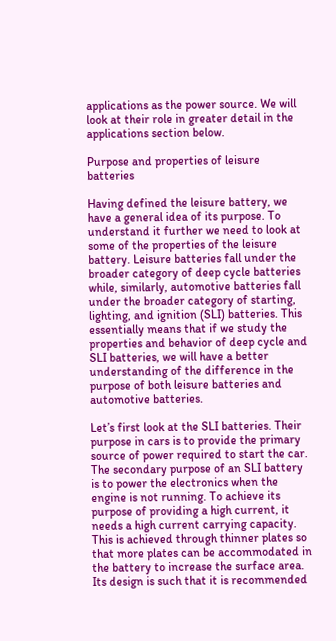applications as the power source. We will look at their role in greater detail in the applications section below.

Purpose and properties of leisure batteries

Having defined the leisure battery, we have a general idea of its purpose. To understand it further we need to look at some of the properties of the leisure battery. Leisure batteries fall under the broader category of deep cycle batteries while, similarly, automotive batteries fall under the broader category of starting, lighting, and ignition (SLI) batteries. This essentially means that if we study the properties and behavior of deep cycle and SLI batteries, we will have a better understanding of the difference in the purpose of both leisure batteries and automotive batteries.

Let’s first look at the SLI batteries. Their purpose in cars is to provide the primary source of power required to start the car. The secondary purpose of an SLI battery is to power the electronics when the engine is not running. To achieve its purpose of providing a high current, it needs a high current carrying capacity. This is achieved through thinner plates so that more plates can be accommodated in the battery to increase the surface area. Its design is such that it is recommended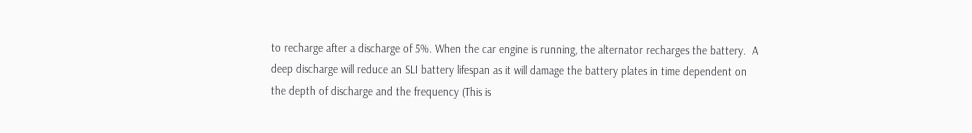to recharge after a discharge of 5%. When the car engine is running, the alternator recharges the battery.  A deep discharge will reduce an SLI battery lifespan as it will damage the battery plates in time dependent on the depth of discharge and the frequency (This is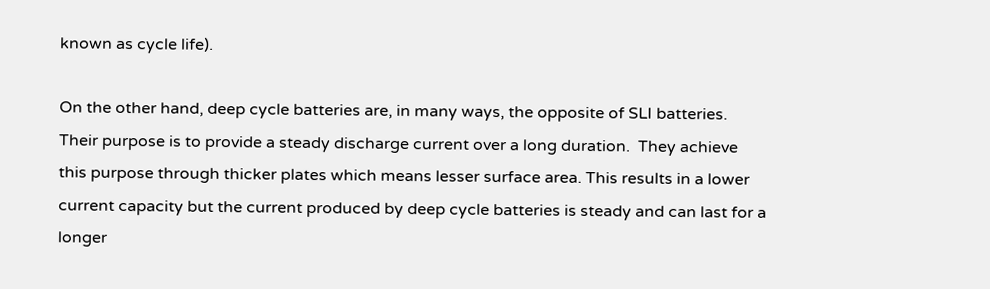known as cycle life).

On the other hand, deep cycle batteries are, in many ways, the opposite of SLI batteries. Their purpose is to provide a steady discharge current over a long duration.  They achieve this purpose through thicker plates which means lesser surface area. This results in a lower current capacity but the current produced by deep cycle batteries is steady and can last for a longer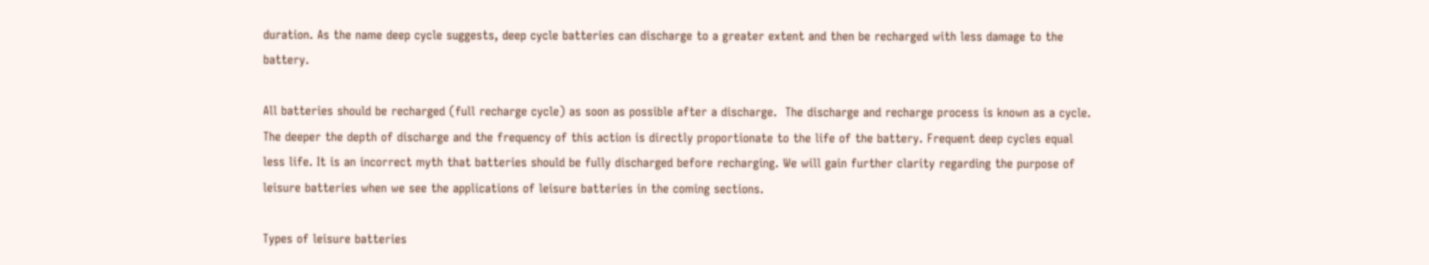duration. As the name deep cycle suggests, deep cycle batteries can discharge to a greater extent and then be recharged with less damage to the battery.

All batteries should be recharged (full recharge cycle) as soon as possible after a discharge.  The discharge and recharge process is known as a cycle.  The deeper the depth of discharge and the frequency of this action is directly proportionate to the life of the battery. Frequent deep cycles equal less life. It is an incorrect myth that batteries should be fully discharged before recharging. We will gain further clarity regarding the purpose of leisure batteries when we see the applications of leisure batteries in the coming sections.

Types of leisure batteries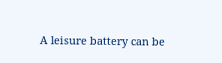A leisure battery can be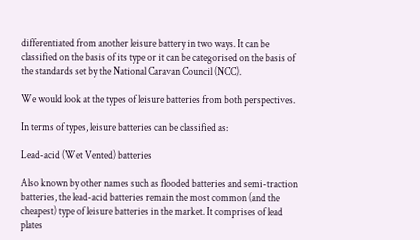differentiated from another leisure battery in two ways. It can be classified on the basis of its type or it can be categorised on the basis of the standards set by the National Caravan Council (NCC).

We would look at the types of leisure batteries from both perspectives.

In terms of types, leisure batteries can be classified as:

Lead-acid (Wet Vented) batteries

Also known by other names such as flooded batteries and semi-traction batteries, the lead-acid batteries remain the most common (and the cheapest) type of leisure batteries in the market. It comprises of lead plates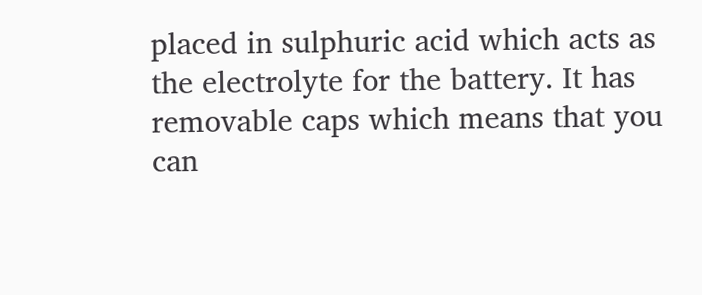placed in sulphuric acid which acts as the electrolyte for the battery. It has removable caps which means that you can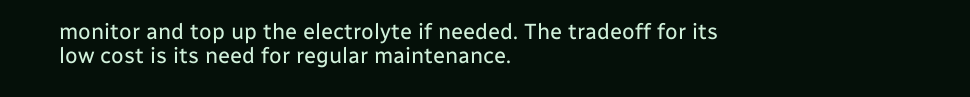monitor and top up the electrolyte if needed. The tradeoff for its low cost is its need for regular maintenance.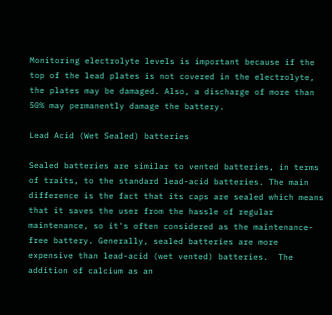Monitoring electrolyte levels is important because if the top of the lead plates is not covered in the electrolyte, the plates may be damaged. Also, a discharge of more than 50% may permanently damage the battery.

Lead Acid (Wet Sealed) batteries

Sealed batteries are similar to vented batteries, in terms of traits, to the standard lead-acid batteries. The main difference is the fact that its caps are sealed which means that it saves the user from the hassle of regular maintenance, so it's often considered as the maintenance-free battery. Generally, sealed batteries are more expensive than lead-acid (wet vented) batteries.  The addition of calcium as an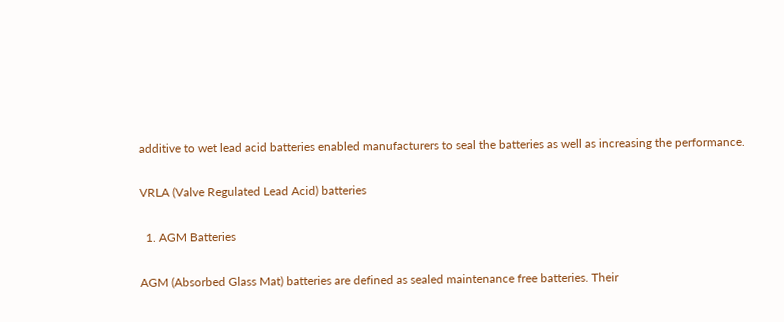additive to wet lead acid batteries enabled manufacturers to seal the batteries as well as increasing the performance.

VRLA (Valve Regulated Lead Acid) batteries

  1. AGM Batteries

AGM (Absorbed Glass Mat) batteries are defined as sealed maintenance free batteries. Their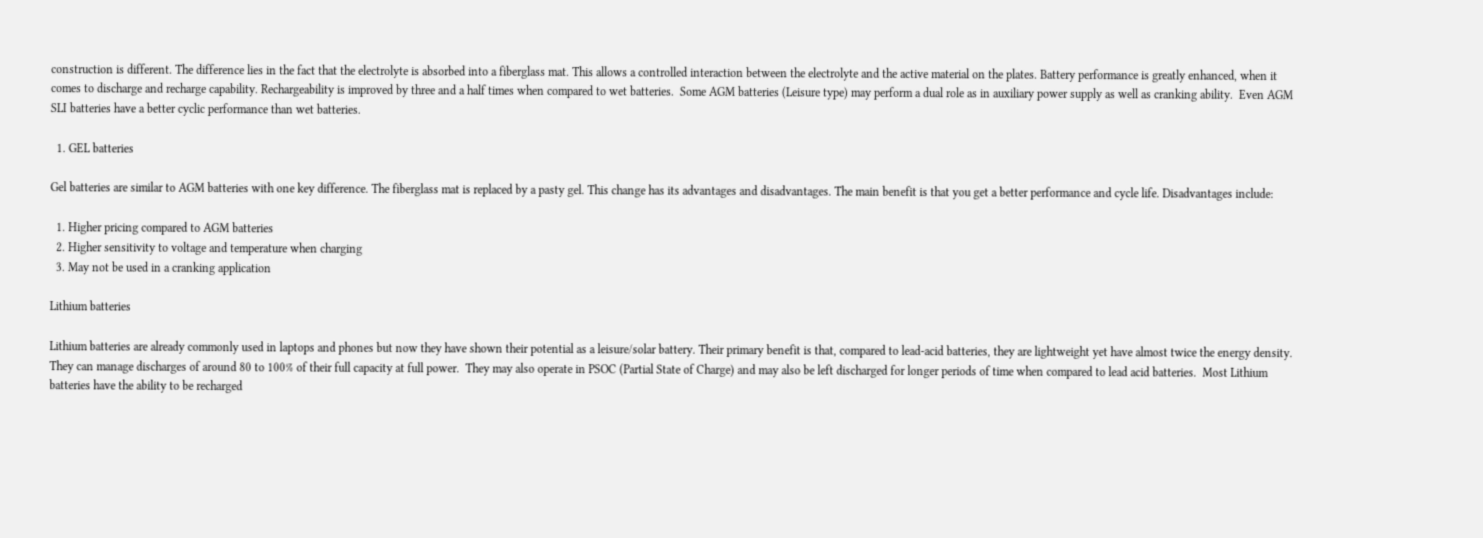construction is different. The difference lies in the fact that the electrolyte is absorbed into a fiberglass mat. This allows a controlled interaction between the electrolyte and the active material on the plates. Battery performance is greatly enhanced, when it comes to discharge and recharge capability. Rechargeability is improved by three and a half times when compared to wet batteries.  Some AGM batteries (Leisure type) may perform a dual role as in auxiliary power supply as well as cranking ability.  Even AGM SLI batteries have a better cyclic performance than wet batteries.

  1. GEL batteries

Gel batteries are similar to AGM batteries with one key difference. The fiberglass mat is replaced by a pasty gel. This change has its advantages and disadvantages. The main benefit is that you get a better performance and cycle life. Disadvantages include:

  1. Higher pricing compared to AGM batteries
  2. Higher sensitivity to voltage and temperature when charging
  3. May not be used in a cranking application

Lithium batteries

Lithium batteries are already commonly used in laptops and phones but now they have shown their potential as a leisure/solar battery. Their primary benefit is that, compared to lead-acid batteries, they are lightweight yet have almost twice the energy density. They can manage discharges of around 80 to 100% of their full capacity at full power.  They may also operate in PSOC (Partial State of Charge) and may also be left discharged for longer periods of time when compared to lead acid batteries.  Most Lithium batteries have the ability to be recharged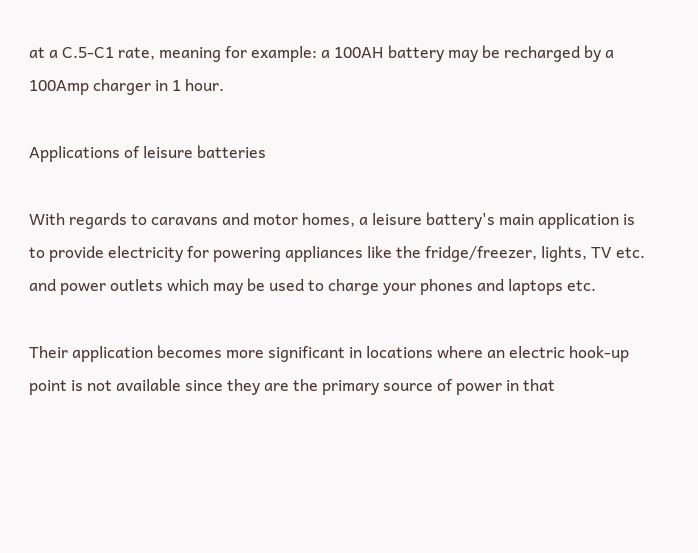at a C.5-C1 rate, meaning for example: a 100AH battery may be recharged by a 100Amp charger in 1 hour.

Applications of leisure batteries

With regards to caravans and motor homes, a leisure battery's main application is to provide electricity for powering appliances like the fridge/freezer, lights, TV etc. and power outlets which may be used to charge your phones and laptops etc.

Their application becomes more significant in locations where an electric hook-up point is not available since they are the primary source of power in that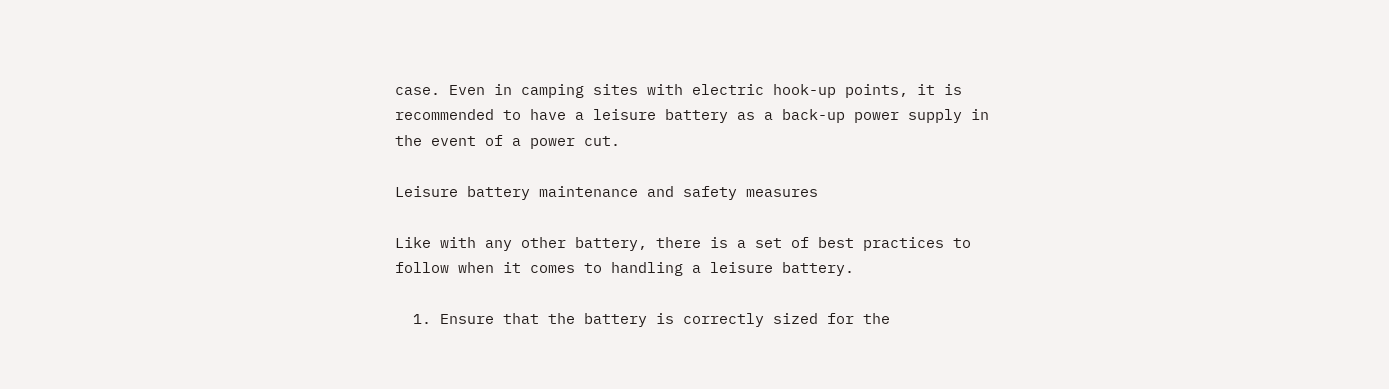case. Even in camping sites with electric hook-up points, it is recommended to have a leisure battery as a back-up power supply in the event of a power cut.

Leisure battery maintenance and safety measures

Like with any other battery, there is a set of best practices to follow when it comes to handling a leisure battery.

  1. Ensure that the battery is correctly sized for the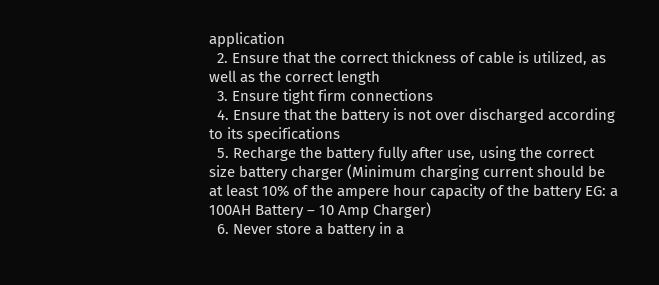application
  2. Ensure that the correct thickness of cable is utilized, as well as the correct length
  3. Ensure tight firm connections
  4. Ensure that the battery is not over discharged according to its specifications
  5. Recharge the battery fully after use, using the correct size battery charger (Minimum charging current should be at least 10% of the ampere hour capacity of the battery EG: a 100AH Battery – 10 Amp Charger)
  6. Never store a battery in a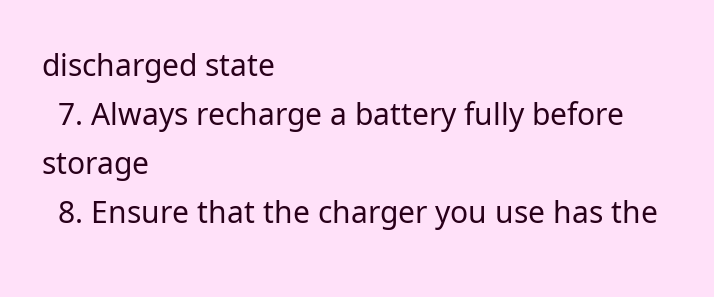discharged state
  7. Always recharge a battery fully before storage
  8. Ensure that the charger you use has the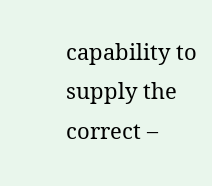capability to supply the correct –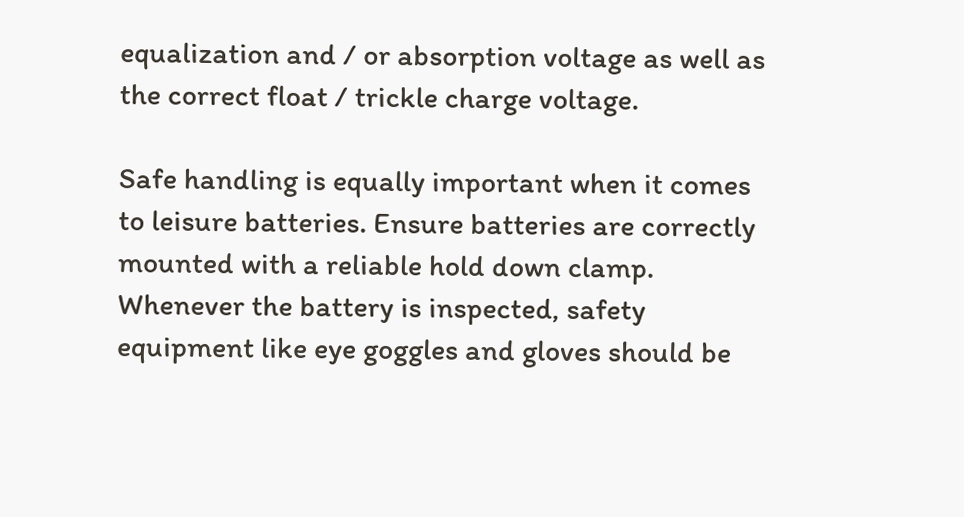equalization and / or absorption voltage as well as the correct float / trickle charge voltage.

Safe handling is equally important when it comes to leisure batteries. Ensure batteries are correctly mounted with a reliable hold down clamp. Whenever the battery is inspected, safety equipment like eye goggles and gloves should be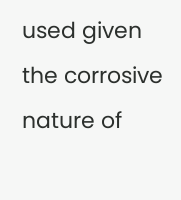used given the corrosive nature of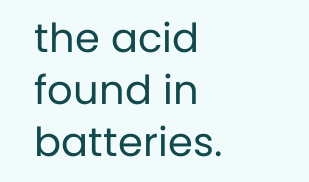the acid found in batteries.